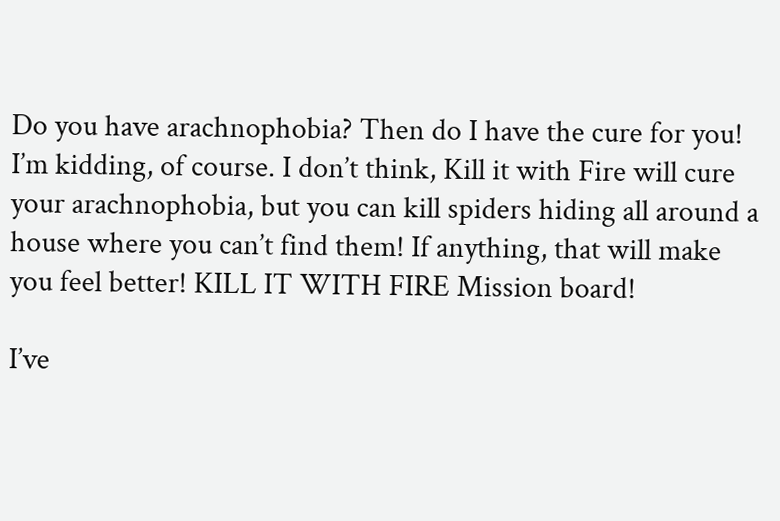Do you have arachnophobia? Then do I have the cure for you! I’m kidding, of course. I don’t think, Kill it with Fire will cure your arachnophobia, but you can kill spiders hiding all around a house where you can’t find them! If anything, that will make you feel better! KILL IT WITH FIRE Mission board!

I’ve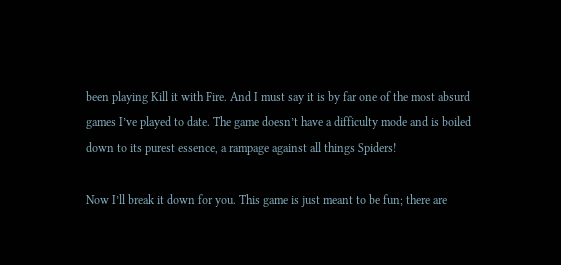been playing Kill it with Fire. And I must say it is by far one of the most absurd games I’ve played to date. The game doesn’t have a difficulty mode and is boiled down to its purest essence, a rampage against all things Spiders!

Now I’ll break it down for you. This game is just meant to be fun; there are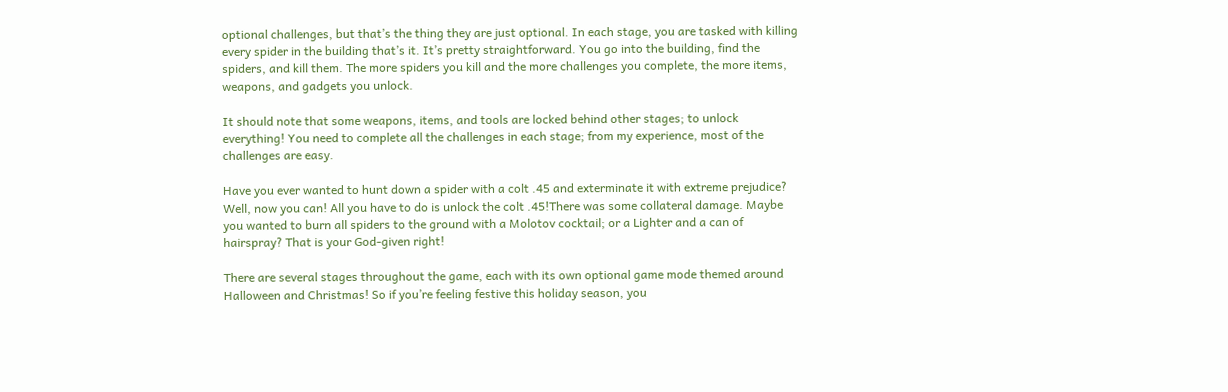optional challenges, but that’s the thing they are just optional. In each stage, you are tasked with killing every spider in the building that’s it. It’s pretty straightforward. You go into the building, find the spiders, and kill them. The more spiders you kill and the more challenges you complete, the more items, weapons, and gadgets you unlock.

It should note that some weapons, items, and tools are locked behind other stages; to unlock everything! You need to complete all the challenges in each stage; from my experience, most of the challenges are easy.

Have you ever wanted to hunt down a spider with a colt .45 and exterminate it with extreme prejudice? Well, now you can! All you have to do is unlock the colt .45!There was some collateral damage. Maybe you wanted to burn all spiders to the ground with a Molotov cocktail; or a Lighter and a can of hairspray? That is your God-given right!

There are several stages throughout the game, each with its own optional game mode themed around Halloween and Christmas! So if you’re feeling festive this holiday season, you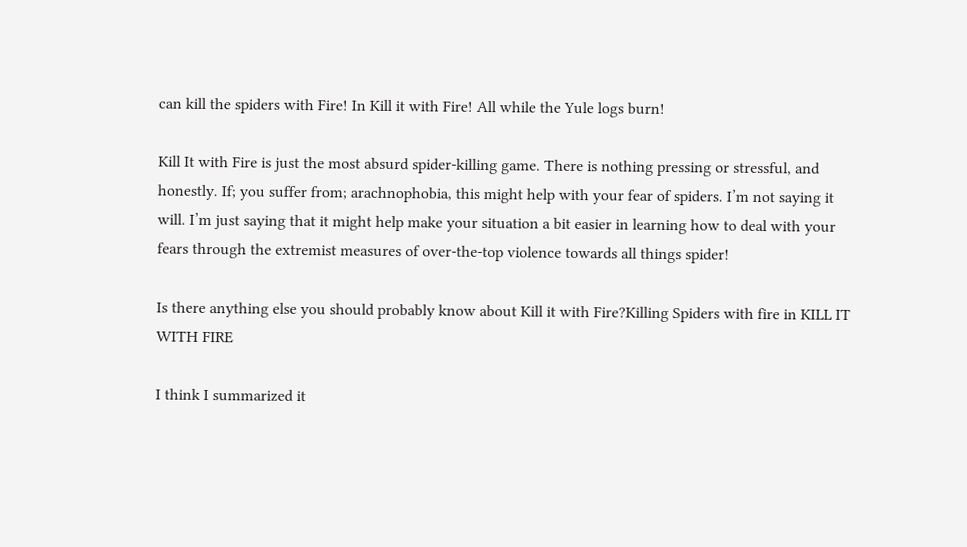can kill the spiders with Fire! In Kill it with Fire! All while the Yule logs burn!

Kill It with Fire is just the most absurd spider-killing game. There is nothing pressing or stressful, and honestly. If; you suffer from; arachnophobia, this might help with your fear of spiders. I’m not saying it will. I’m just saying that it might help make your situation a bit easier in learning how to deal with your fears through the extremist measures of over-the-top violence towards all things spider!

Is there anything else you should probably know about Kill it with Fire?Killing Spiders with fire in KILL IT WITH FIRE

I think I summarized it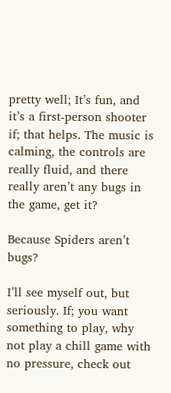pretty well; It’s fun, and it’s a first-person shooter if; that helps. The music is calming, the controls are really fluid, and there really aren’t any bugs in the game, get it?

Because Spiders aren’t bugs?

I’ll see myself out, but seriously. If; you want something to play, why not play a chill game with no pressure, check out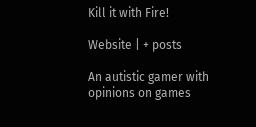Kill it with Fire!

Website | + posts

An autistic gamer with opinions on games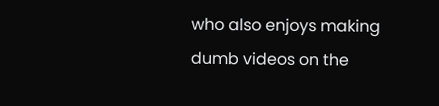who also enjoys making dumb videos on the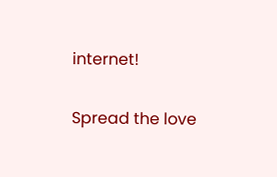internet!

Spread the love